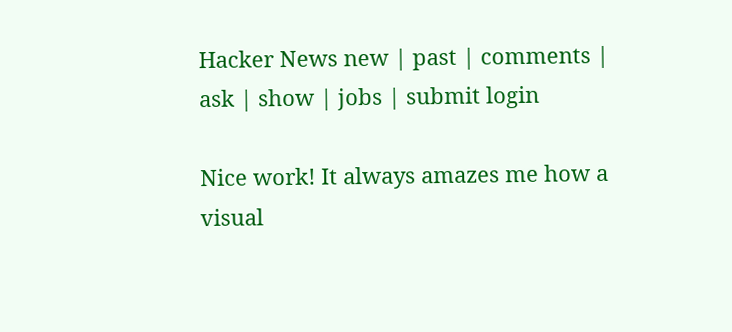Hacker News new | past | comments | ask | show | jobs | submit login

Nice work! It always amazes me how a visual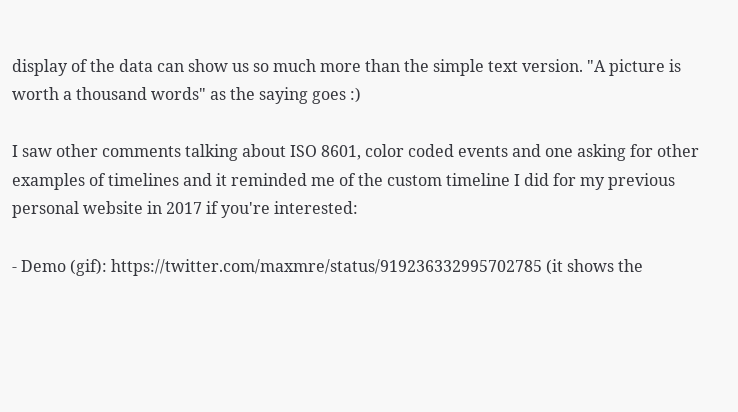display of the data can show us so much more than the simple text version. "A picture is worth a thousand words" as the saying goes :)

I saw other comments talking about ISO 8601, color coded events and one asking for other examples of timelines and it reminded me of the custom timeline I did for my previous personal website in 2017 if you're interested:

- Demo (gif): https://twitter.com/maxmre/status/919236332995702785 (it shows the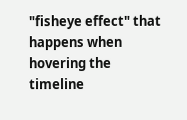"fisheye effect" that happens when hovering the timeline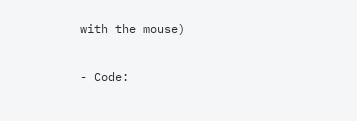with the mouse)

- Code: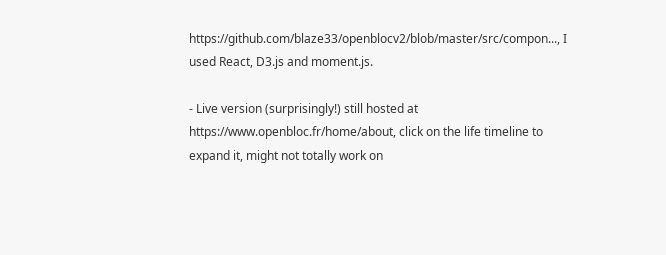https://github.com/blaze33/openblocv2/blob/master/src/compon..., I used React, D3.js and moment.js.

- Live version (surprisingly!) still hosted at https://www.openbloc.fr/home/about, click on the life timeline to expand it, might not totally work on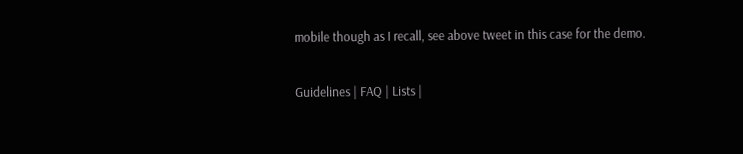mobile though as I recall, see above tweet in this case for the demo.

Guidelines | FAQ | Lists |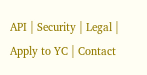API | Security | Legal | Apply to YC | Contact